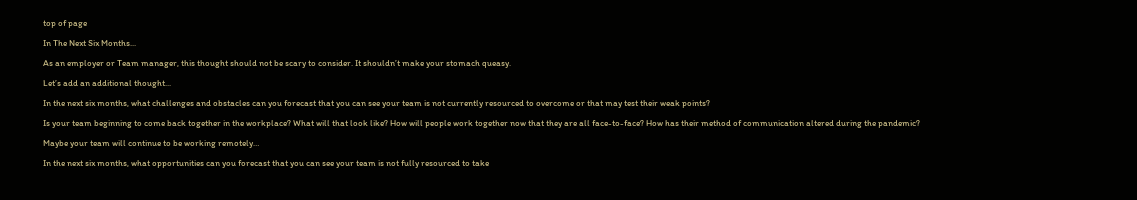top of page

In The Next Six Months...

As an employer or Team manager, this thought should not be scary to consider. It shouldn’t make your stomach queasy.

Let’s add an additional thought...

In the next six months, what challenges and obstacles can you forecast that you can see your team is not currently resourced to overcome or that may test their weak points?

Is your team beginning to come back together in the workplace? What will that look like? How will people work together now that they are all face-to-face? How has their method of communication altered during the pandemic?

Maybe your team will continue to be working remotely…

In the next six months, what opportunities can you forecast that you can see your team is not fully resourced to take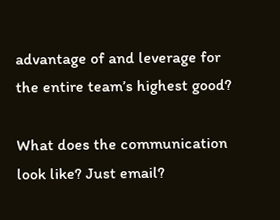advantage of and leverage for the entire team’s highest good?

What does the communication look like? Just email?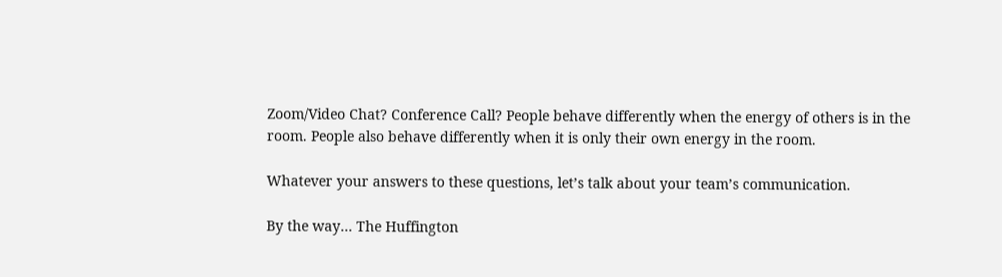Zoom/Video Chat? Conference Call? People behave differently when the energy of others is in the room. People also behave differently when it is only their own energy in the room.

Whatever your answers to these questions, let’s talk about your team’s communication.

By the way… The Huffington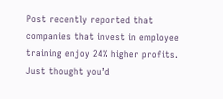Post recently reported that companies that invest in employee training enjoy 24% higher profits. Just thought you’d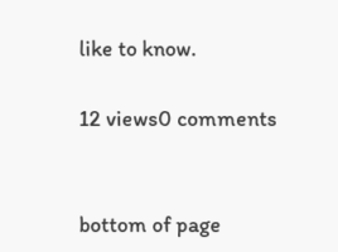like to know.

12 views0 comments


bottom of page